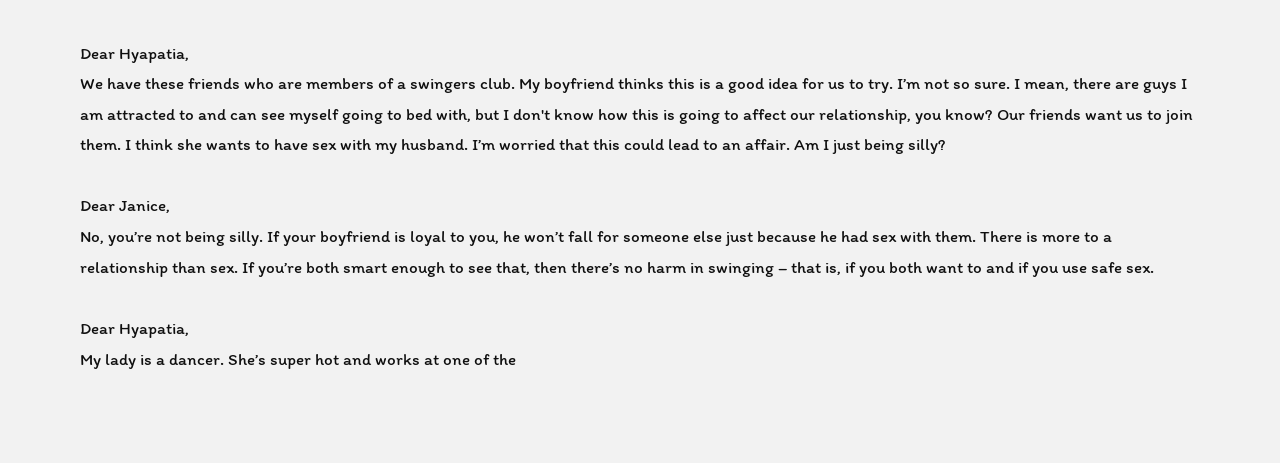Dear Hyapatia,
We have these friends who are members of a swingers club. My boyfriend thinks this is a good idea for us to try. I’m not so sure. I mean, there are guys I am attracted to and can see myself going to bed with, but I don't know how this is going to affect our relationship, you know? Our friends want us to join them. I think she wants to have sex with my husband. I’m worried that this could lead to an affair. Am I just being silly?

Dear Janice,
No, you’re not being silly. If your boyfriend is loyal to you, he won’t fall for someone else just because he had sex with them. There is more to a relationship than sex. If you’re both smart enough to see that, then there’s no harm in swinging – that is, if you both want to and if you use safe sex.

Dear Hyapatia,
My lady is a dancer. She’s super hot and works at one of the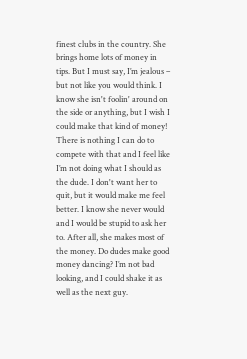finest clubs in the country. She brings home lots of money in tips. But I must say, I’m jealous – but not like you would think. I know she isn't foolin' around on the side or anything, but I wish I could make that kind of money! There is nothing I can do to compete with that and I feel like I’m not doing what I should as the dude. I don't want her to quit, but it would make me feel better. I know she never would and I would be stupid to ask her to. After all, she makes most of the money. Do dudes make good money dancing? I’m not bad looking, and I could shake it as well as the next guy.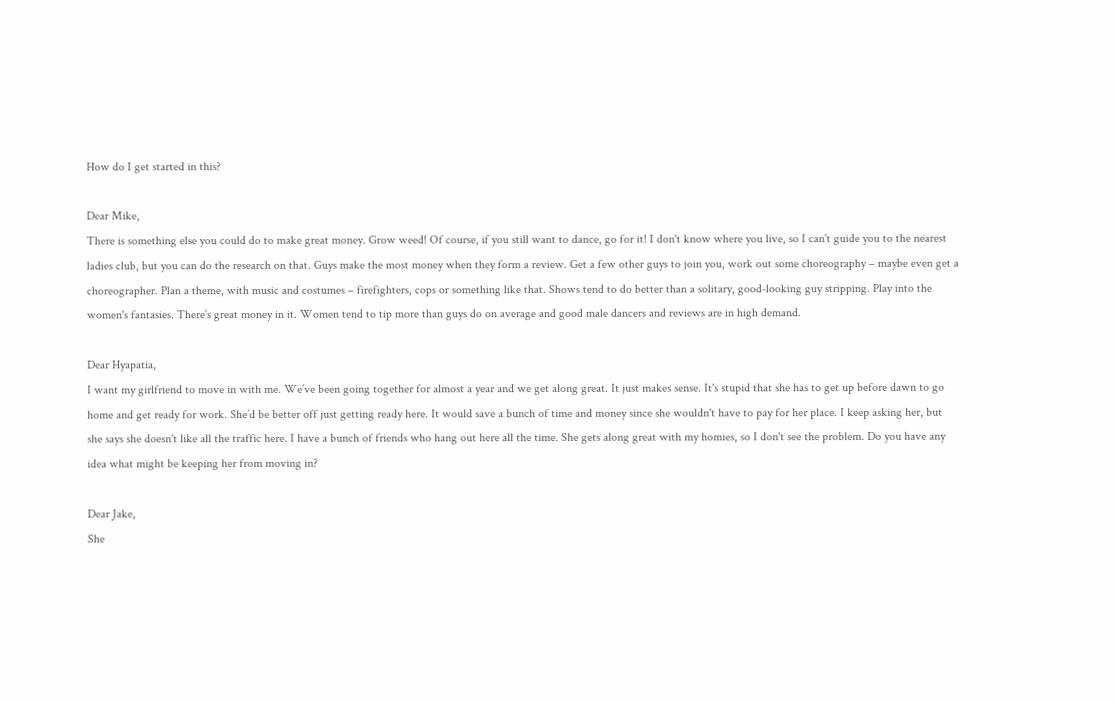How do I get started in this?

Dear Mike,
There is something else you could do to make great money. Grow weed! Of course, if you still want to dance, go for it! I don't know where you live, so I can't guide you to the nearest ladies club, but you can do the research on that. Guys make the most money when they form a review. Get a few other guys to join you, work out some choreography – maybe even get a choreographer. Plan a theme, with music and costumes – firefighters, cops or something like that. Shows tend to do better than a solitary, good-looking guy stripping. Play into the women's fantasies. There’s great money in it. Women tend to tip more than guys do on average and good male dancers and reviews are in high demand.

Dear Hyapatia,
I want my girlfriend to move in with me. We’ve been going together for almost a year and we get along great. It just makes sense. It's stupid that she has to get up before dawn to go home and get ready for work. She’d be better off just getting ready here. It would save a bunch of time and money since she wouldn't have to pay for her place. I keep asking her, but she says she doesn't like all the traffic here. I have a bunch of friends who hang out here all the time. She gets along great with my homies, so I don't see the problem. Do you have any idea what might be keeping her from moving in?

Dear Jake,
She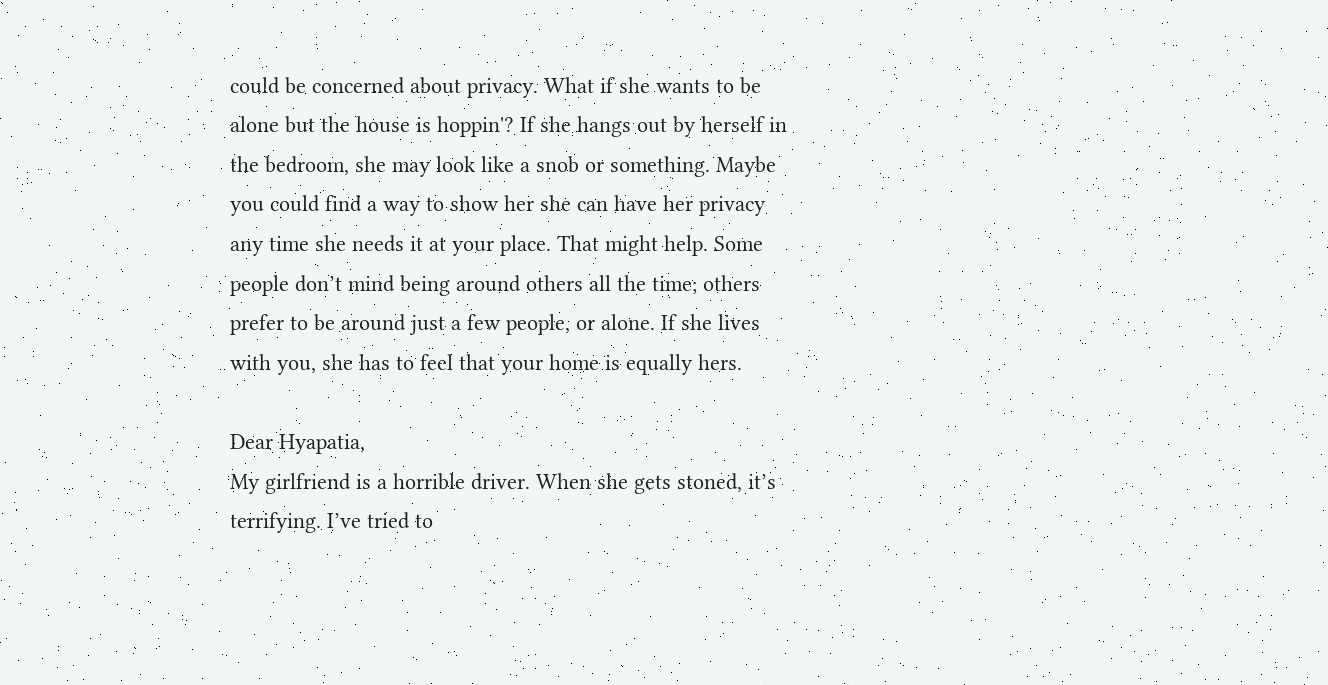could be concerned about privacy. What if she wants to be alone but the house is hoppin'? If she hangs out by herself in the bedroom, she may look like a snob or something. Maybe you could find a way to show her she can have her privacy any time she needs it at your place. That might help. Some people don’t mind being around others all the time; others prefer to be around just a few people, or alone. If she lives with you, she has to feel that your home is equally hers.

Dear Hyapatia,
My girlfriend is a horrible driver. When she gets stoned, it’s terrifying. I’ve tried to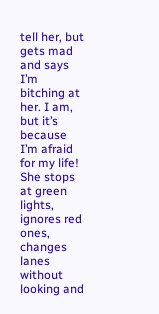tell her, but gets mad and says I’m bitching at her. I am, but it’s because I’m afraid for my life! She stops at green lights, ignores red ones, changes lanes without looking and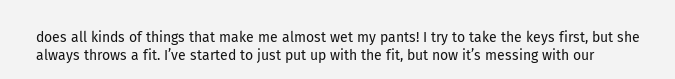does all kinds of things that make me almost wet my pants! I try to take the keys first, but she always throws a fit. I’ve started to just put up with the fit, but now it’s messing with our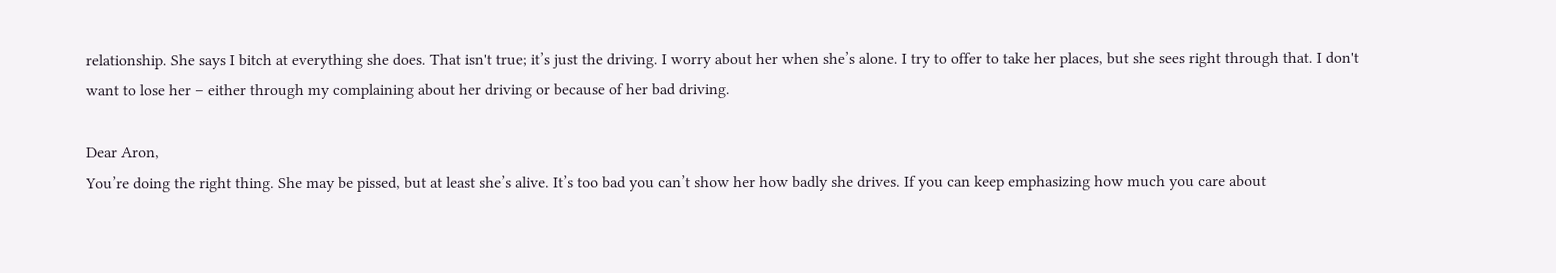relationship. She says I bitch at everything she does. That isn't true; it’s just the driving. I worry about her when she’s alone. I try to offer to take her places, but she sees right through that. I don't want to lose her – either through my complaining about her driving or because of her bad driving.

Dear Aron,
You’re doing the right thing. She may be pissed, but at least she’s alive. It’s too bad you can’t show her how badly she drives. If you can keep emphasizing how much you care about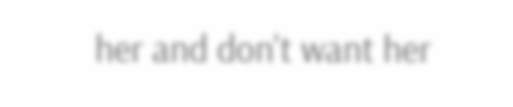her and don't want her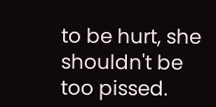to be hurt, she shouldn't be too pissed.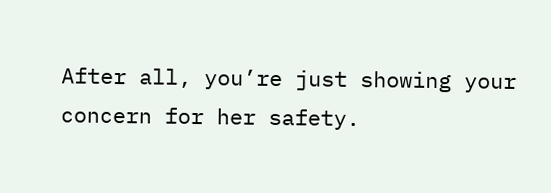After all, you’re just showing your concern for her safety.